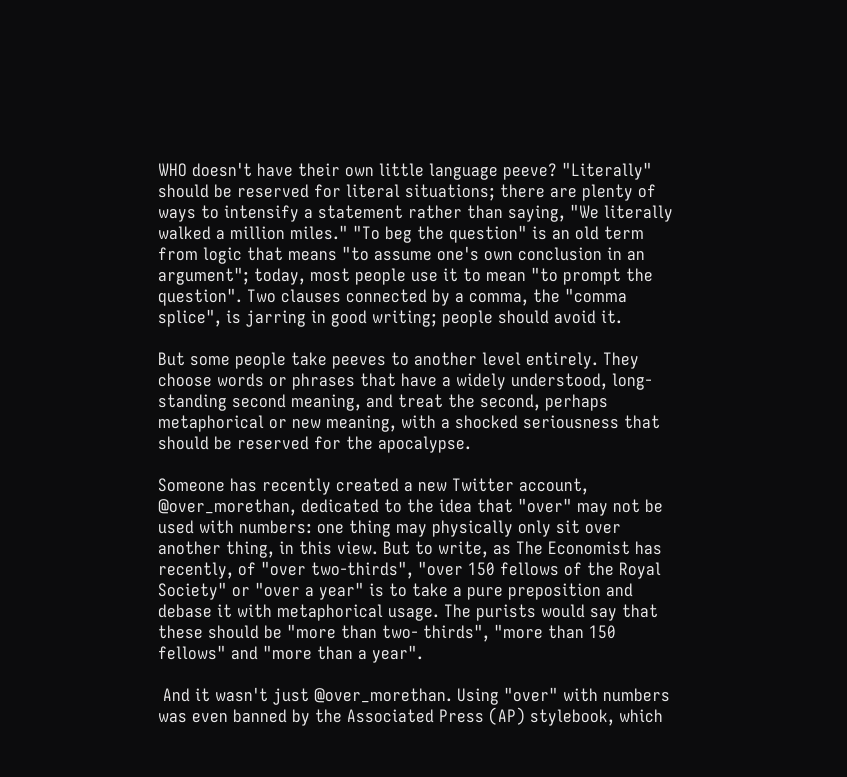WHO doesn't have their own little language peeve? "Literally" should be reserved for literal situations; there are plenty of ways to intensify a statement rather than saying, "We literally walked a million miles." "To beg the question" is an old term from logic that means "to assume one's own conclusion in an argument"; today, most people use it to mean "to prompt the question". Two clauses connected by a comma, the "comma splice", is jarring in good writing; people should avoid it.

But some people take peeves to another level entirely. They choose words or phrases that have a widely understood, long-standing second meaning, and treat the second, perhaps metaphorical or new meaning, with a shocked seriousness that should be reserved for the apocalypse.

Someone has recently created a new Twitter account, @over_morethan, dedicated to the idea that "over" may not be used with numbers: one thing may physically only sit over another thing, in this view. But to write, as The Economist has recently, of "over two-thirds", "over 150 fellows of the Royal Society" or "over a year" is to take a pure preposition and debase it with metaphorical usage. The purists would say that these should be "more than two- thirds", "more than 150 fellows" and "more than a year".

 And it wasn't just @over_morethan. Using "over" with numbers was even banned by the Associated Press (AP) stylebook, which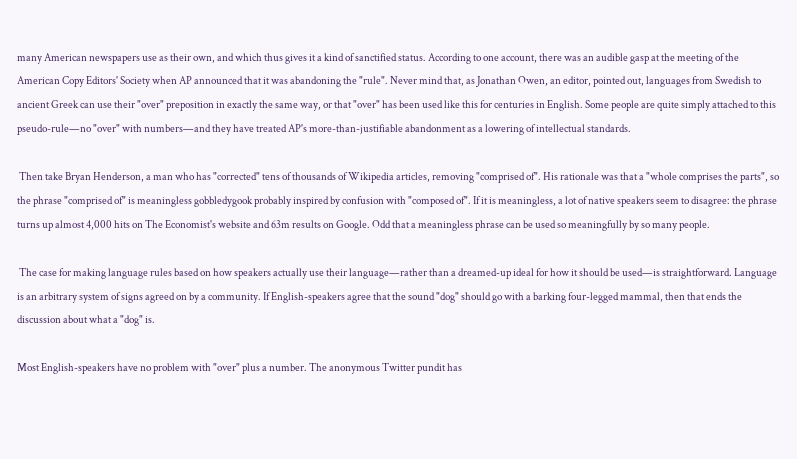many American newspapers use as their own, and which thus gives it a kind of sanctified status. According to one account, there was an audible gasp at the meeting of the American Copy Editors' Society when AP announced that it was abandoning the "rule". Never mind that, as Jonathan Owen, an editor, pointed out, languages from Swedish to ancient Greek can use their "over" preposition in exactly the same way, or that "over" has been used like this for centuries in English. Some people are quite simply attached to this pseudo-rule—no "over" with numbers—and they have treated AP's more-than-justifiable abandonment as a lowering of intellectual standards.

 Then take Bryan Henderson, a man who has "corrected" tens of thousands of Wikipedia articles, removing "comprised of". His rationale was that a "whole comprises the parts", so the phrase "comprised of" is meaningless gobbledygook probably inspired by confusion with "composed of". If it is meaningless, a lot of native speakers seem to disagree: the phrase turns up almost 4,000 hits on The Economist's website and 63m results on Google. Odd that a meaningless phrase can be used so meaningfully by so many people.

 The case for making language rules based on how speakers actually use their language—rather than a dreamed-up ideal for how it should be used—is straightforward. Language is an arbitrary system of signs agreed on by a community. If English-speakers agree that the sound "dog" should go with a barking four-legged mammal, then that ends the discussion about what a "dog" is.

Most English-speakers have no problem with "over" plus a number. The anonymous Twitter pundit has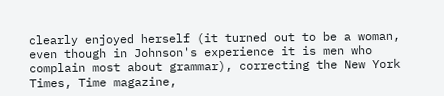clearly enjoyed herself (it turned out to be a woman, even though in Johnson's experience it is men who complain most about grammar), correcting the New York Times, Time magazine,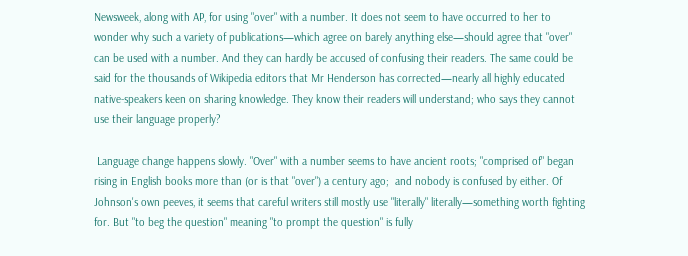Newsweek, along with AP, for using "over" with a number. It does not seem to have occurred to her to wonder why such a variety of publications—which agree on barely anything else—should agree that "over" can be used with a number. And they can hardly be accused of confusing their readers. The same could be said for the thousands of Wikipedia editors that Mr Henderson has corrected—nearly all highly educated native-speakers keen on sharing knowledge. They know their readers will understand; who says they cannot use their language properly?

 Language change happens slowly. "Over" with a number seems to have ancient roots; "comprised of" began rising in English books more than (or is that "over") a century ago;  and nobody is confused by either. Of Johnson's own peeves, it seems that careful writers still mostly use "literally" literally—something worth fighting for. But "to beg the question" meaning "to prompt the question" is fully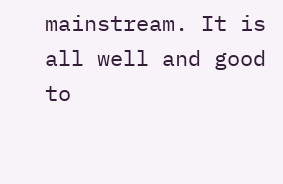mainstream. It is all well and good to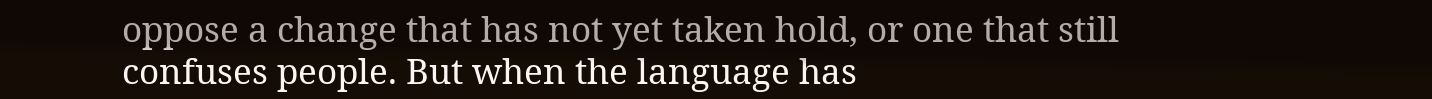oppose a change that has not yet taken hold, or one that still confuses people. But when the language has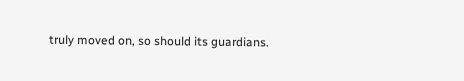truly moved on, so should its guardians.